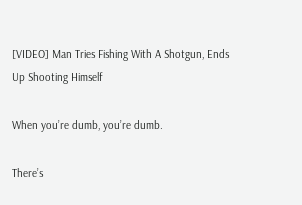[VIDEO] Man Tries Fishing With A Shotgun, Ends Up Shooting Himself

When you’re dumb, you’re dumb.

There’s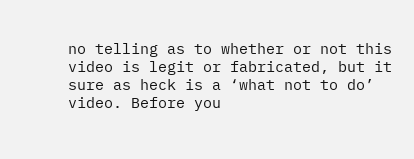no telling as to whether or not this video is legit or fabricated, but it sure as heck is a ‘what not to do’ video. Before you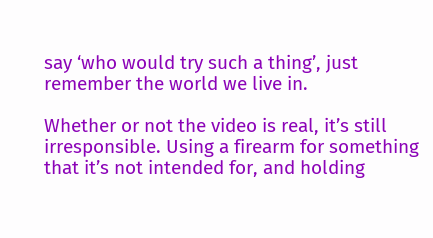say ‘who would try such a thing’, just remember the world we live in.

Whether or not the video is real, it’s still irresponsible. Using a firearm for something that it’s not intended for, and holding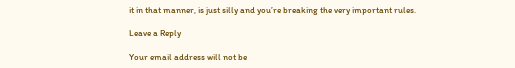it in that manner, is just silly and you’re breaking the very important rules.

Leave a Reply

Your email address will not be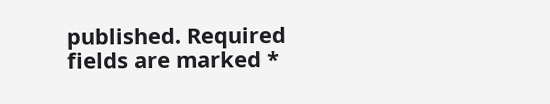published. Required fields are marked *